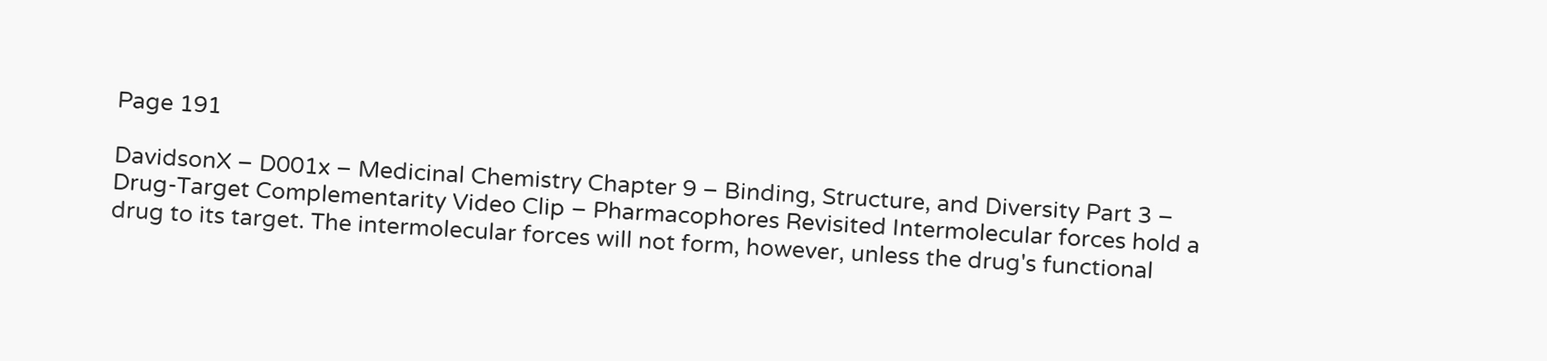Page 191

DavidsonX – D001x – Medicinal Chemistry Chapter 9 – Binding, Structure, and Diversity Part 3 – Drug-Target Complementarity Video Clip – Pharmacophores Revisited Intermolecular forces hold a drug to its target. The intermolecular forces will not form, however, unless the drug's functional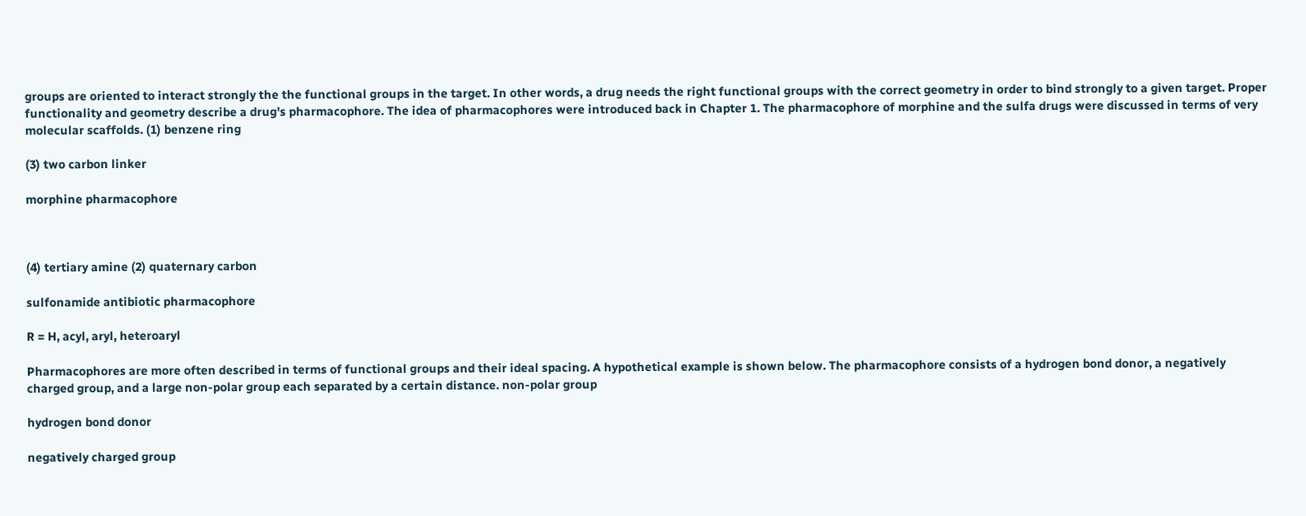groups are oriented to interact strongly the the functional groups in the target. In other words, a drug needs the right functional groups with the correct geometry in order to bind strongly to a given target. Proper functionality and geometry describe a drug's pharmacophore. The idea of pharmacophores were introduced back in Chapter 1. The pharmacophore of morphine and the sulfa drugs were discussed in terms of very molecular scaffolds. (1) benzene ring

(3) two carbon linker

morphine pharmacophore



(4) tertiary amine (2) quaternary carbon

sulfonamide antibiotic pharmacophore

R = H, acyl, aryl, heteroaryl

Pharmacophores are more often described in terms of functional groups and their ideal spacing. A hypothetical example is shown below. The pharmacophore consists of a hydrogen bond donor, a negatively charged group, and a large non-polar group each separated by a certain distance. non-polar group

hydrogen bond donor

negatively charged group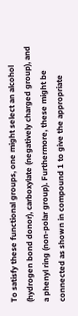To satisfy these functional groups, one might select an alcohol (hydrogen bond donor), carboxylate (negatively charged group), and a phenyl ring (non-polar group). Furthermore, these might be connected as shown in compound 1 to give the appropriate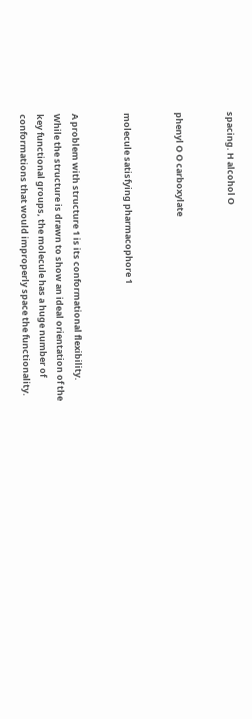spacing. H alcohol O


phenyl O O carboxylate


molecule satisfying pharmacophore 1


A problem with structure 1 is its conformational flexibility. While the structure is drawn to show an ideal orientation of the key functional groups, the molecule has a huge number of conformations that would improperly space the functionality.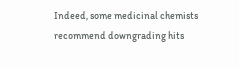Indeed, some medicinal chemists recommend downgrading hits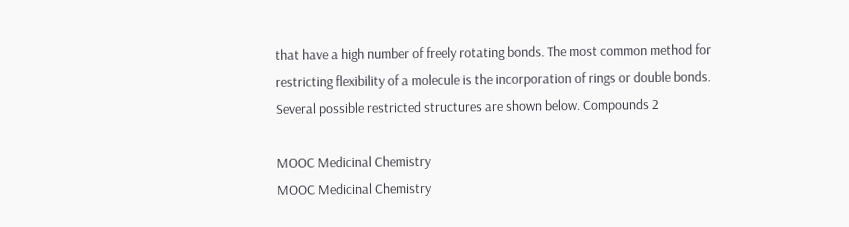that have a high number of freely rotating bonds. The most common method for restricting flexibility of a molecule is the incorporation of rings or double bonds. Several possible restricted structures are shown below. Compounds 2

MOOC Medicinal Chemistry
MOOC Medicinal Chemistry